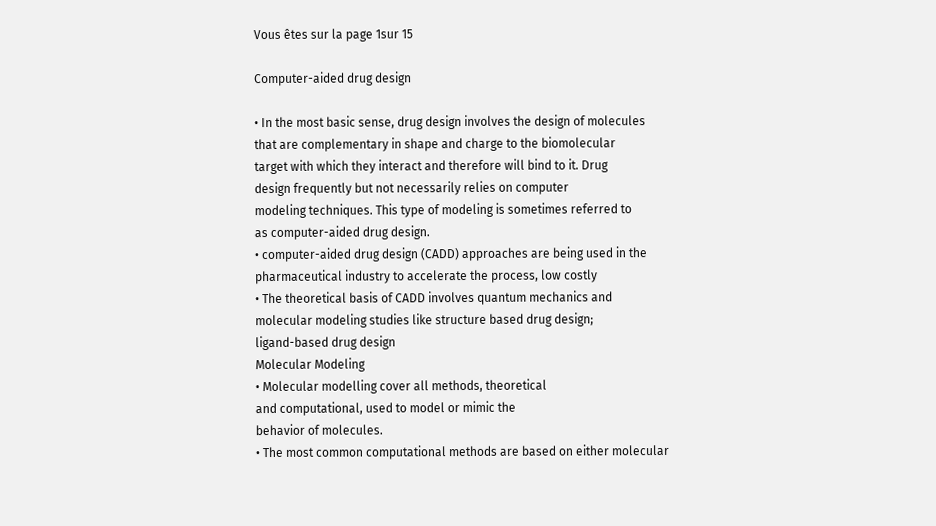Vous êtes sur la page 1sur 15

Computer-aided drug design

• In the most basic sense, drug design involves the design of molecules
that are complementary in shape and charge to the biomolecular
target with which they interact and therefore will bind to it. Drug
design frequently but not necessarily relies on computer
modeling techniques. This type of modeling is sometimes referred to
as computer-aided drug design.
• computer-aided drug design (CADD) approaches are being used in the
pharmaceutical industry to accelerate the process, low costly
• The theoretical basis of CADD involves quantum mechanics and
molecular modeling studies like structure based drug design;
ligand-based drug design
Molecular Modeling
• Molecular modelling cover all methods, theoretical
and computational, used to model or mimic the
behavior of molecules.
• The most common computational methods are based on either molecular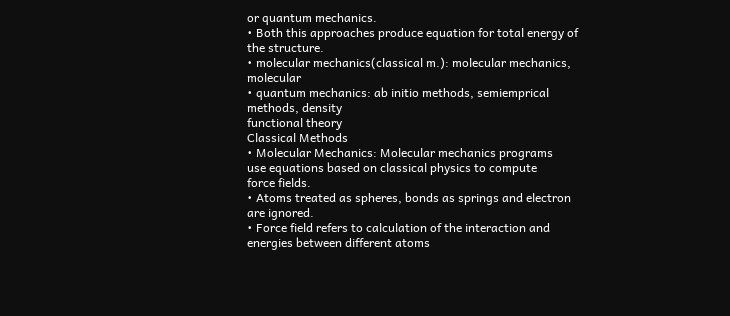or quantum mechanics.
• Both this approaches produce equation for total energy of the structure.
• molecular mechanics(classical m.): molecular mechanics, molecular
• quantum mechanics: ab initio methods, semiemprical methods, density
functional theory
Classical Methods
• Molecular Mechanics: Molecular mechanics programs
use equations based on classical physics to compute
force fields.
• Atoms treated as spheres, bonds as springs and electron
are ignored.
• Force field refers to calculation of the interaction and energies between different atoms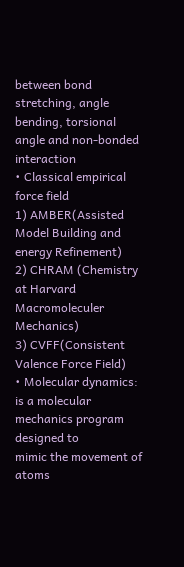between bond stretching, angle bending, torsional angle and non-bonded interaction
• Classical empirical force field
1) AMBER(Assisted Model Building and energy Refinement)
2) CHRAM (Chemistry at Harvard Macromoleculer Mechanics)
3) CVFF(Consistent Valence Force Field)
• Molecular dynamics: is a molecular mechanics program designed to
mimic the movement of atoms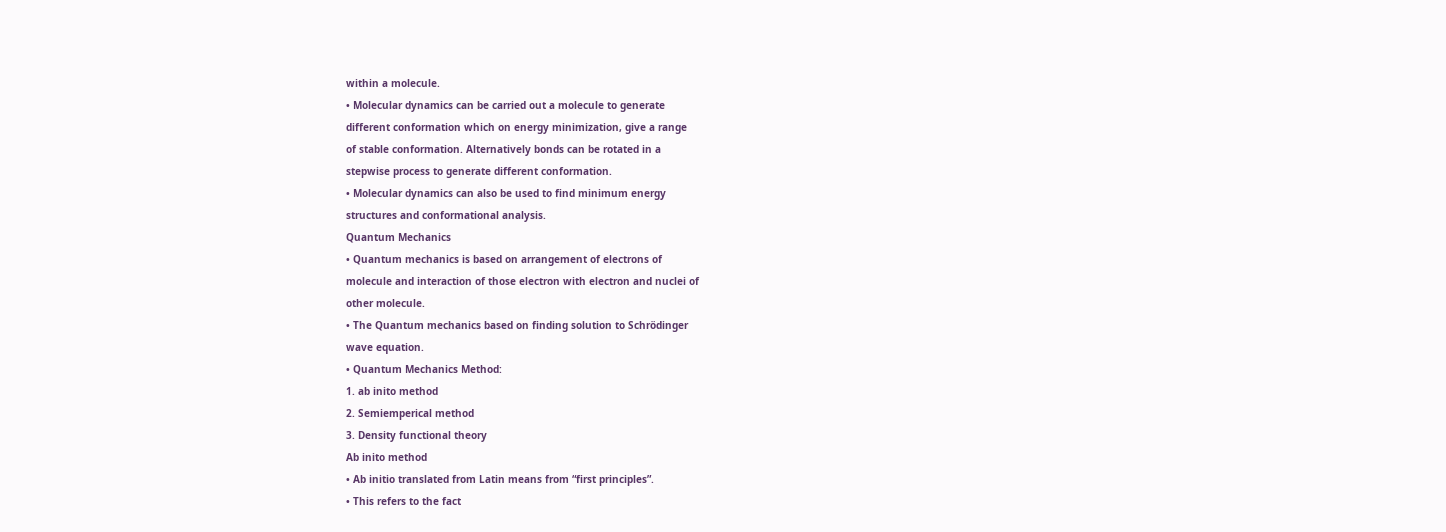within a molecule.
• Molecular dynamics can be carried out a molecule to generate
different conformation which on energy minimization, give a range
of stable conformation. Alternatively bonds can be rotated in a
stepwise process to generate different conformation.
• Molecular dynamics can also be used to find minimum energy
structures and conformational analysis.
Quantum Mechanics
• Quantum mechanics is based on arrangement of electrons of
molecule and interaction of those electron with electron and nuclei of
other molecule.
• The Quantum mechanics based on finding solution to Schrödinger
wave equation.
• Quantum Mechanics Method:
1. ab inito method
2. Semiemperical method
3. Density functional theory
Ab inito method
• Ab initio translated from Latin means from “first principles”.
• This refers to the fact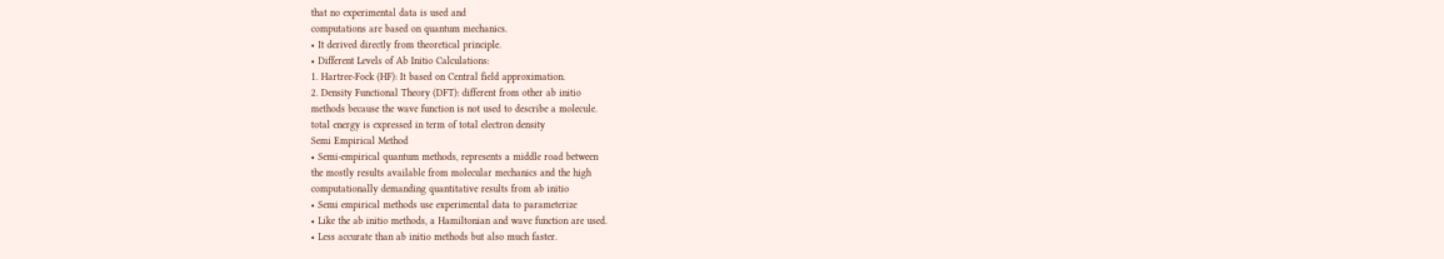that no experimental data is used and
computations are based on quantum mechanics.
• It derived directly from theoretical principle.
• Different Levels of Ab Initio Calculations:
1. Hartree-Fock (HF): It based on Central field approximation.
2. Density Functional Theory (DFT): different from other ab initio
methods because the wave function is not used to describe a molecule.
total energy is expressed in term of total electron density
Semi Empirical Method
• Semi-empirical quantum methods, represents a middle road between
the mostly results available from molecular mechanics and the high
computationally demanding quantitative results from ab initio
• Semi empirical methods use experimental data to parameterize
• Like the ab initio methods, a Hamiltonian and wave function are used.
• Less accurate than ab initio methods but also much faster.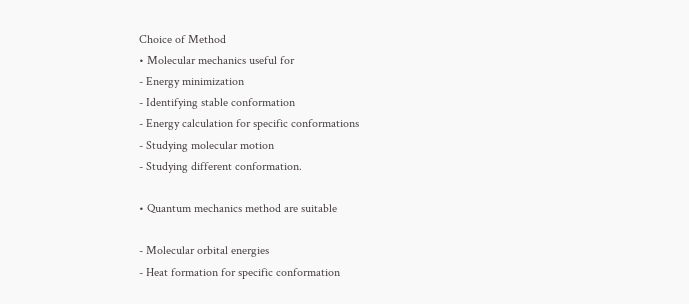Choice of Method
• Molecular mechanics useful for
- Energy minimization
- Identifying stable conformation
- Energy calculation for specific conformations
- Studying molecular motion
- Studying different conformation.

• Quantum mechanics method are suitable

- Molecular orbital energies
- Heat formation for specific conformation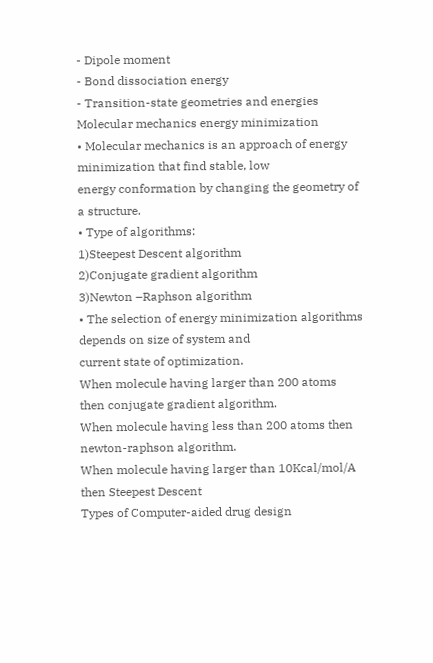- Dipole moment
- Bond dissociation energy
- Transition-state geometries and energies
Molecular mechanics energy minimization
• Molecular mechanics is an approach of energy minimization that find stable, low
energy conformation by changing the geometry of a structure.
• Type of algorithms:
1)Steepest Descent algorithm
2)Conjugate gradient algorithm
3)Newton –Raphson algorithm
• The selection of energy minimization algorithms depends on size of system and
current state of optimization.
When molecule having larger than 200 atoms then conjugate gradient algorithm.
When molecule having less than 200 atoms then newton-raphson algorithm.
When molecule having larger than 10Kcal/mol/A then Steepest Descent
Types of Computer-aided drug design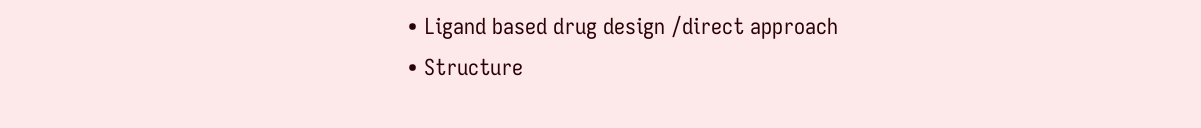• Ligand based drug design /direct approach
• Structure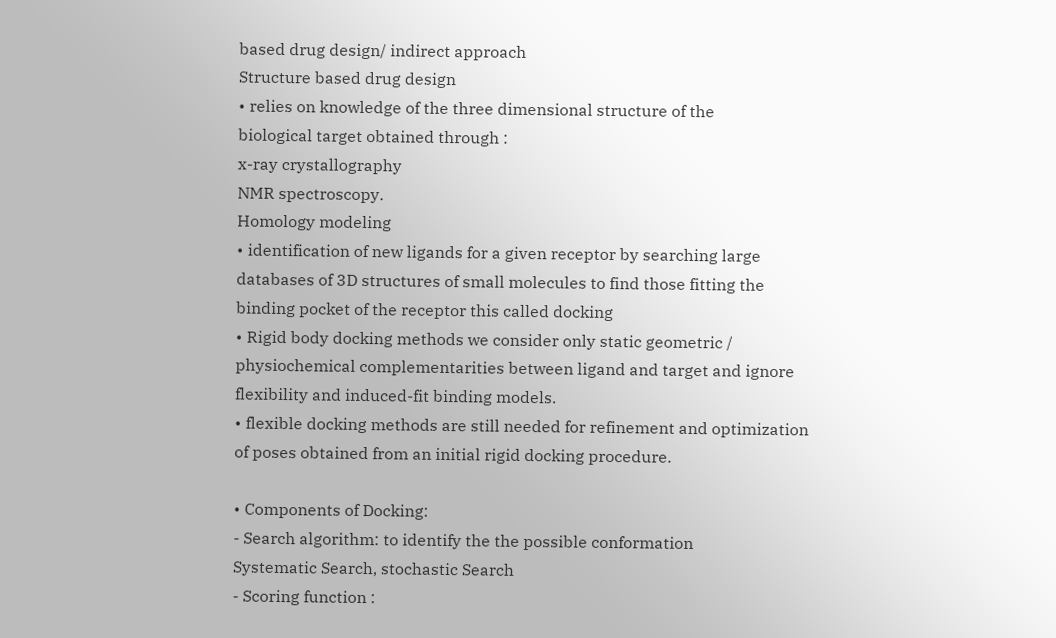based drug design/ indirect approach
Structure based drug design
• relies on knowledge of the three dimensional structure of the
biological target obtained through :
x-ray crystallography
NMR spectroscopy.
Homology modeling
• identification of new ligands for a given receptor by searching large
databases of 3D structures of small molecules to find those fitting the
binding pocket of the receptor this called docking
• Rigid body docking methods we consider only static geometric /
physiochemical complementarities between ligand and target and ignore
flexibility and induced-fit binding models.
• flexible docking methods are still needed for refinement and optimization
of poses obtained from an initial rigid docking procedure.

• Components of Docking:
- Search algorithm: to identify the the possible conformation
Systematic Search, stochastic Search
- Scoring function :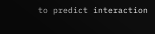to predict interaction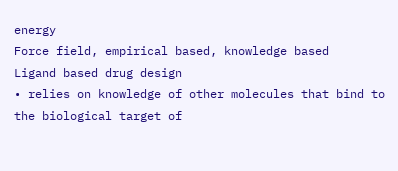energy
Force field, empirical based, knowledge based
Ligand based drug design
• relies on knowledge of other molecules that bind to the biological target of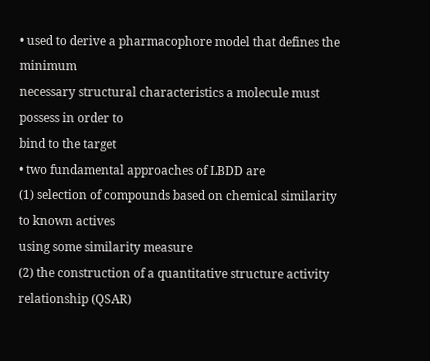• used to derive a pharmacophore model that defines the minimum
necessary structural characteristics a molecule must possess in order to
bind to the target
• two fundamental approaches of LBDD are
(1) selection of compounds based on chemical similarity to known actives
using some similarity measure
(2) the construction of a quantitative structure activity relationship (QSAR)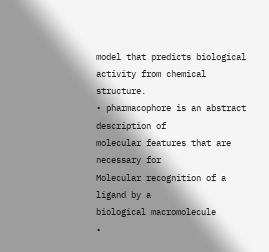model that predicts biological activity from chemical structure.
• pharmacophore is an abstract description of
molecular features that are necessary for
Molecular recognition of a ligand by a
biological macromolecule
•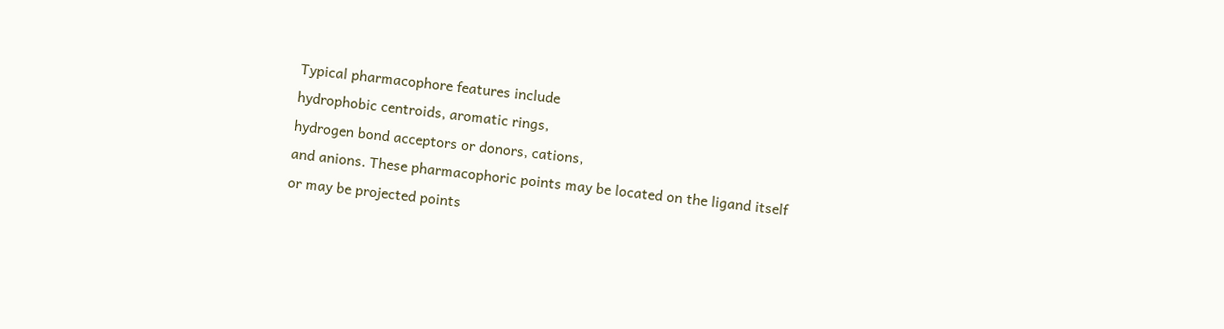Typical pharmacophore features include
hydrophobic centroids, aromatic rings,
hydrogen bond acceptors or donors, cations,
and anions. These pharmacophoric points may be located on the ligand itself
or may be projected points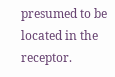presumed to be located in the receptor.